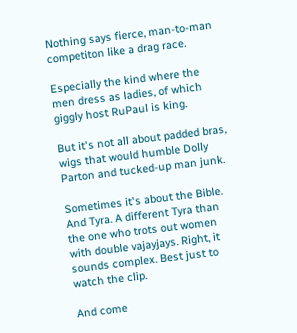Nothing says fierce, man-to-man competiton like a drag race.

Especially the kind where the men dress as ladies, of which giggly host RuPaul is king.

But it's not all about padded bras, wigs that would humble Dolly Parton and tucked-up man junk.

Sometimes it's about the Bible. And Tyra. A different Tyra than the one who trots out women with double vajayjays. Right, it sounds complex. Best just to watch the clip.

And come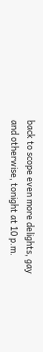back to scope even more delights, gay and otherwise, tonight at 10 p.m.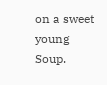on a sweet young Soup.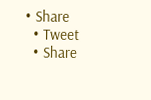• Share
  • Tweet
  • Share